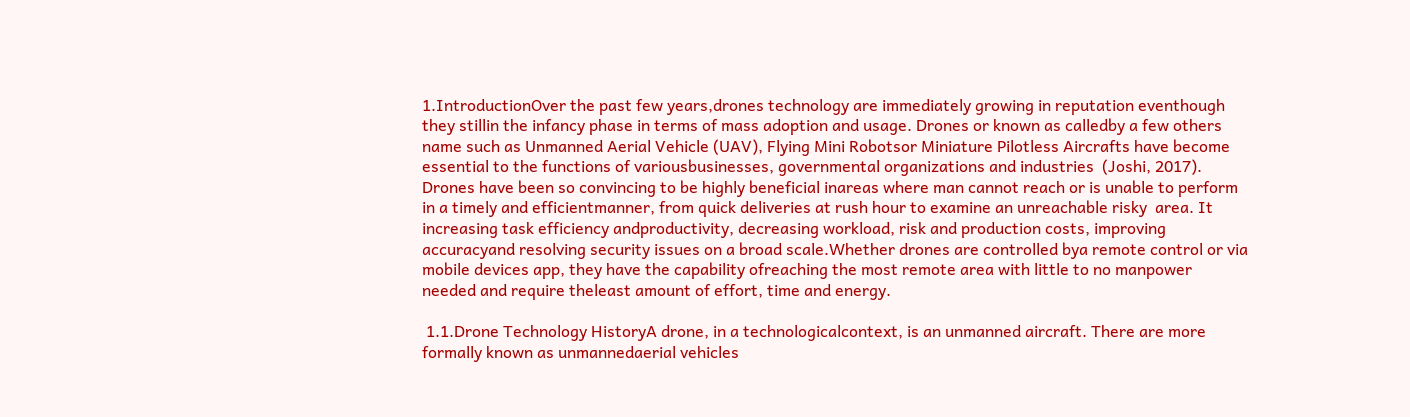1.IntroductionOver the past few years,drones technology are immediately growing in reputation eventhough they stillin the infancy phase in terms of mass adoption and usage. Drones or known as calledby a few others name such as Unmanned Aerial Vehicle (UAV), Flying Mini Robotsor Miniature Pilotless Aircrafts have become essential to the functions of variousbusinesses, governmental organizations and industries  (Joshi, 2017).            Drones have been so convincing to be highly beneficial inareas where man cannot reach or is unable to perform in a timely and efficientmanner, from quick deliveries at rush hour to examine an unreachable risky  area. It increasing task efficiency andproductivity, decreasing workload, risk and production costs, improving accuracyand resolving security issues on a broad scale.Whether drones are controlled bya remote control or via mobile devices app, they have the capability ofreaching the most remote area with little to no manpower needed and require theleast amount of effort, time and energy.

 1.1.Drone Technology HistoryA drone, in a technologicalcontext, is an unmanned aircraft. There are more formally known as unmannedaerial vehicles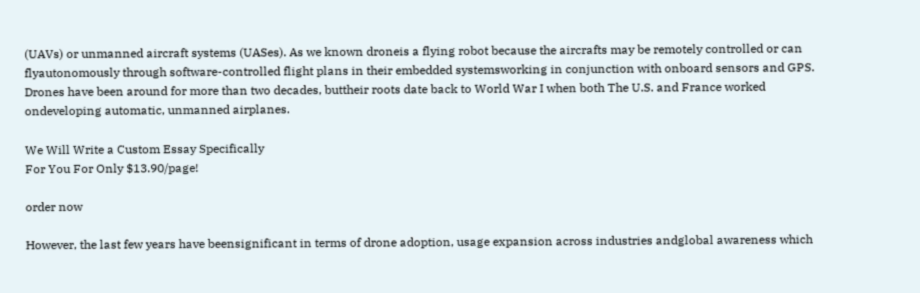(UAVs) or unmanned aircraft systems (UASes). As we known droneis a flying robot because the aircrafts may be remotely controlled or can flyautonomously through software-controlled flight plans in their embedded systemsworking in conjunction with onboard sensors and GPS.            Drones have been around for more than two decades, buttheir roots date back to World War I when both The U.S. and France worked ondeveloping automatic, unmanned airplanes.

We Will Write a Custom Essay Specifically
For You For Only $13.90/page!

order now

However, the last few years have beensignificant in terms of drone adoption, usage expansion across industries andglobal awareness which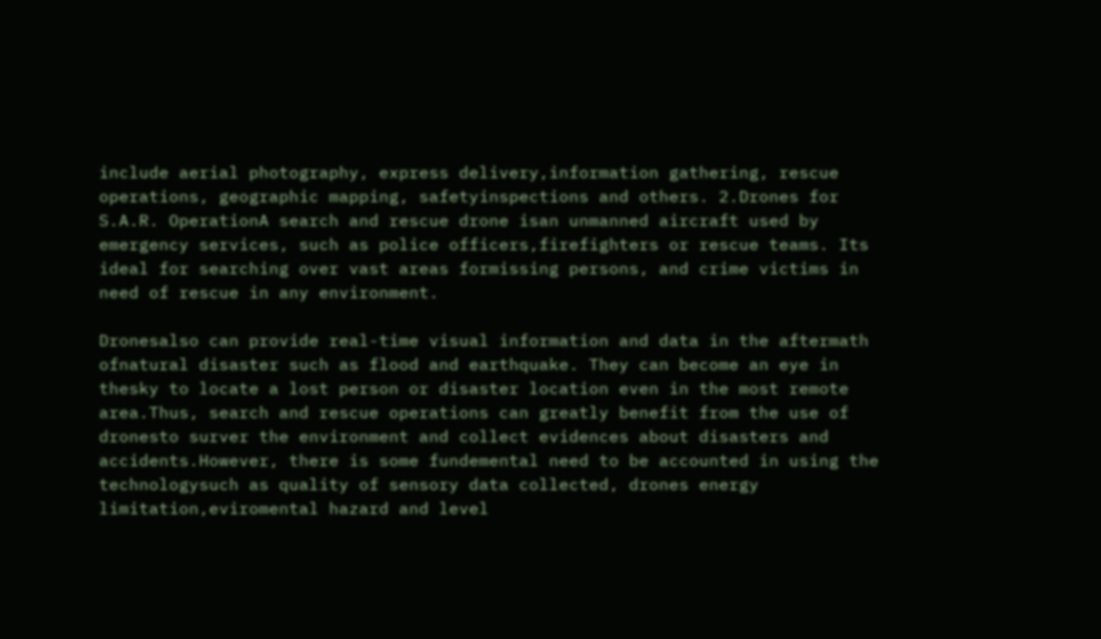include aerial photography, express delivery,information gathering, rescue operations, geographic mapping, safetyinspections and others. 2.Drones for S.A.R. OperationA search and rescue drone isan unmanned aircraft used by emergency services, such as police officers,firefighters or rescue teams. Its ideal for searching over vast areas formissing persons, and crime victims in need of rescue in any environment.

Dronesalso can provide real-time visual information and data in the aftermath ofnatural disaster such as flood and earthquake. They can become an eye in thesky to locate a lost person or disaster location even in the most remote area.Thus, search and rescue operations can greatly benefit from the use of dronesto surver the environment and collect evidences about disasters and accidents.However, there is some fundemental need to be accounted in using the technologysuch as quality of sensory data collected, drones energy limitation,eviromental hazard and level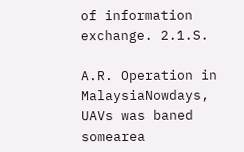of information exchange. 2.1.S.

A.R. Operation in MalaysiaNowdays, UAVs was baned somearea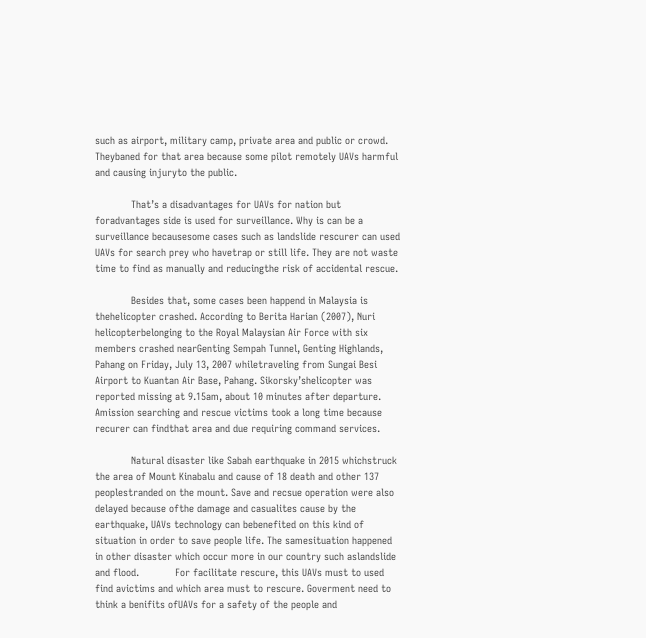such as airport, military camp, private area and public or crowd. Theybaned for that area because some pilot remotely UAVs harmful and causing injuryto the public.

            That’s a disadvantages for UAVs for nation but foradvantages side is used for surveillance. Why is can be a surveillance becausesome cases such as landslide rescurer can used UAVs for search prey who havetrap or still life. They are not waste time to find as manually and reducingthe risk of accidental rescue.

            Besides that, some cases been happend in Malaysia is thehelicopter crashed. According to Berita Harian (2007), Nuri helicopterbelonging to the Royal Malaysian Air Force with six members crashed nearGenting Sempah Tunnel, Genting Highlands, Pahang on Friday, July 13, 2007 whiletraveling from Sungai Besi Airport to Kuantan Air Base, Pahang. Sikorsky’shelicopter was reported missing at 9.15am, about 10 minutes after departure. Amission searching and rescue victims took a long time because recurer can findthat area and due requiring command services.

            Natural disaster like Sabah earthquake in 2015 whichstruck the area of Mount Kinabalu and cause of 18 death and other 137 peoplestranded on the mount. Save and recsue operation were also delayed because ofthe damage and casualites cause by the earthquake, UAVs technology can bebenefited on this kind of situation in order to save people life. The samesituation happened in other disaster which occur more in our country such aslandslide and flood.            For facilitate rescure, this UAVs must to used find avictims and which area must to rescure. Goverment need to think a benifits ofUAVs for a safety of the people and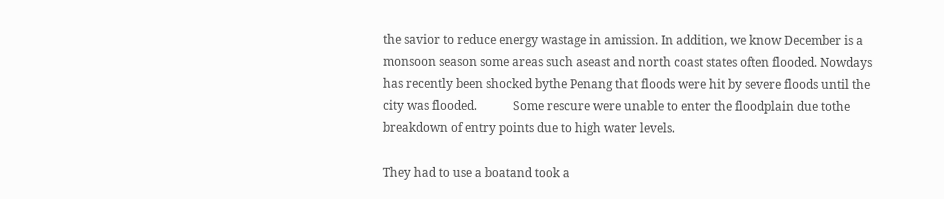the savior to reduce energy wastage in amission. In addition, we know December is a monsoon season some areas such aseast and north coast states often flooded. Nowdays has recently been shocked bythe Penang that floods were hit by severe floods until the city was flooded.            Some rescure were unable to enter the floodplain due tothe breakdown of entry points due to high water levels.

They had to use a boatand took a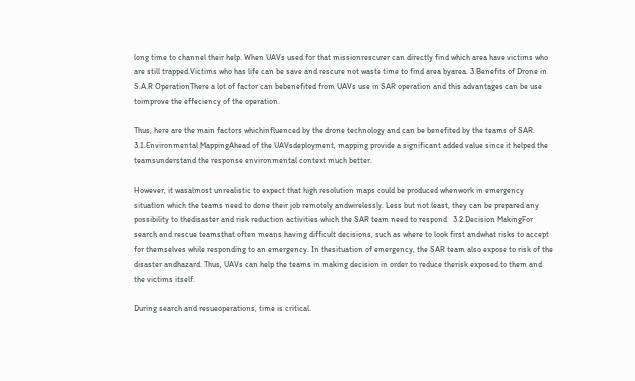long time to channel their help. When UAVs used for that missionrescurer can directly find which area have victims who are still trapped.Victims who has life can be save and rescure not waste time to find area byarea. 3.Benefits of Drone in S.A.R OperationThere a lot of factor can bebenefited from UAVs use in SAR operation and this advantages can be use toimprove the effeciency of the operation.

Thus, here are the main factors whichinfluenced by the drone technology and can be benefited by the teams of SAR. 3.1.Environmental MappingAhead of the UAVsdeployment, mapping provide a significant added value since it helped the teamsunderstand the response environmental context much better.

However, it wasalmost unrealistic to expect that high resolution maps could be produced whenwork in emergency situation which the teams need to done their job remotely andwirelessly. Less but not least, they can be prepared any possibility to thedisaster and risk reduction activities which the SAR team need to respond   3.2.Decision MakingFor search and rescue teamsthat often means having difficult decisions, such as where to look first andwhat risks to accept for themselves while responding to an emergency. In thesituation of emergency, the SAR team also expose to risk of the disaster andhazard. Thus, UAVs can help the teams in making decision in order to reduce therisk exposed to them and the victims itself.

During search and resueoperations, time is critical.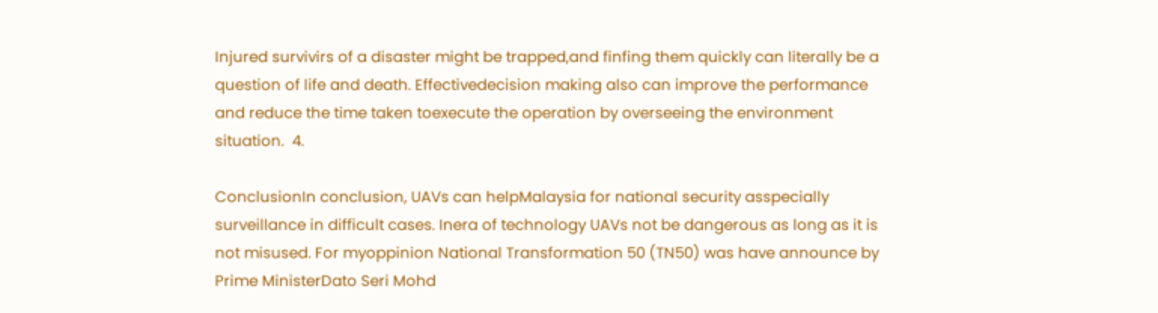Injured survivirs of a disaster might be trapped,and finfing them quickly can literally be a question of life and death. Effectivedecision making also can improve the performance and reduce the time taken toexecute the operation by overseeing the environment situation.  4.

ConclusionIn conclusion, UAVs can helpMalaysia for national security asspecially surveillance in difficult cases. Inera of technology UAVs not be dangerous as long as it is not misused. For myoppinion National Transformation 50 (TN50) was have announce by Prime MinisterDato Seri Mohd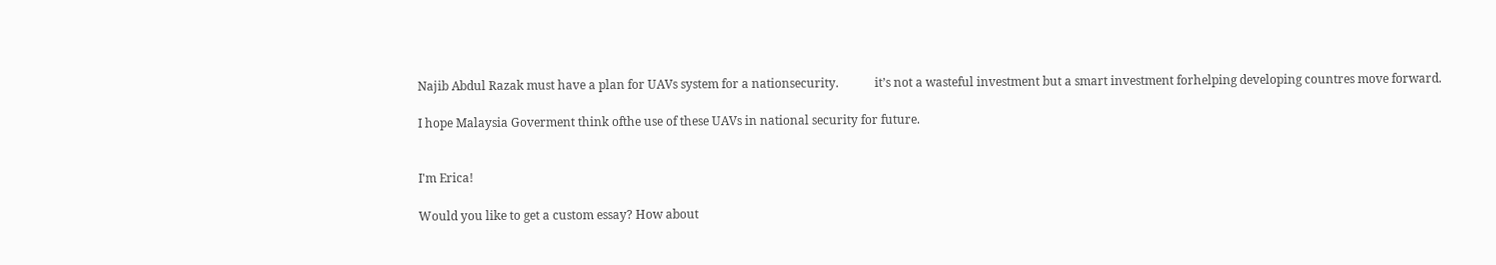Najib Abdul Razak must have a plan for UAVs system for a nationsecurity.            it’s not a wasteful investment but a smart investment forhelping developing countres move forward.

I hope Malaysia Goverment think ofthe use of these UAVs in national security for future.


I'm Erica!

Would you like to get a custom essay? How about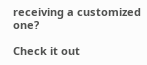receiving a customized one?

Check it out